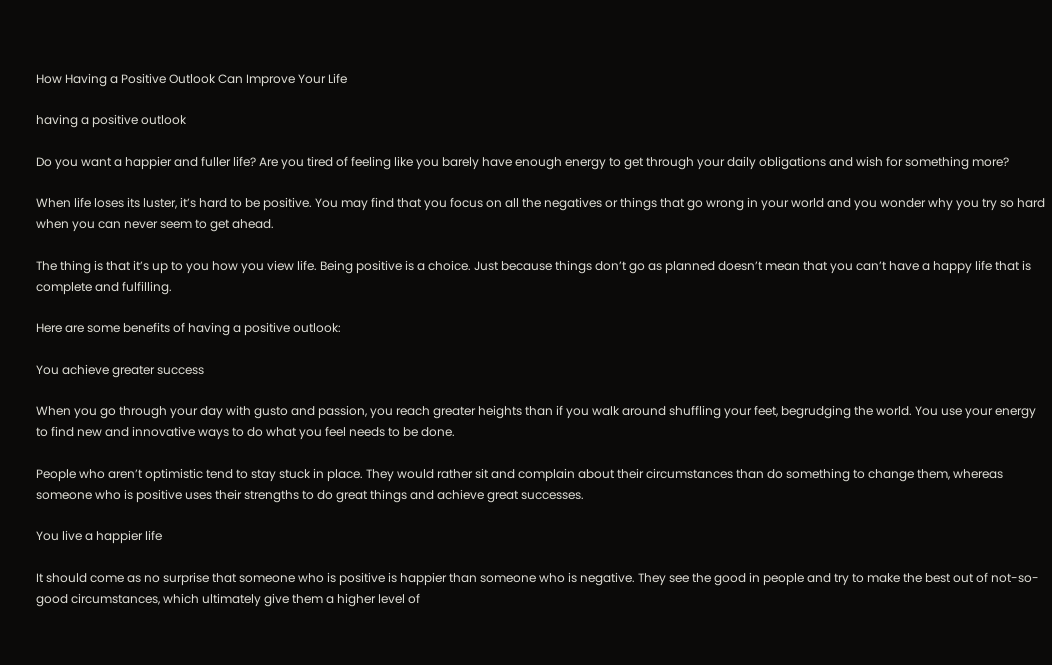How Having a Positive Outlook Can Improve Your Life

having a positive outlook

Do you want a happier and fuller life? Are you tired of feeling like you barely have enough energy to get through your daily obligations and wish for something more?

When life loses its luster, it’s hard to be positive. You may find that you focus on all the negatives or things that go wrong in your world and you wonder why you try so hard when you can never seem to get ahead.

The thing is that it’s up to you how you view life. Being positive is a choice. Just because things don’t go as planned doesn’t mean that you can’t have a happy life that is complete and fulfilling.

Here are some benefits of having a positive outlook:

You achieve greater success

When you go through your day with gusto and passion, you reach greater heights than if you walk around shuffling your feet, begrudging the world. You use your energy to find new and innovative ways to do what you feel needs to be done.

People who aren’t optimistic tend to stay stuck in place. They would rather sit and complain about their circumstances than do something to change them, whereas someone who is positive uses their strengths to do great things and achieve great successes.

You live a happier life

It should come as no surprise that someone who is positive is happier than someone who is negative. They see the good in people and try to make the best out of not-so-good circumstances, which ultimately give them a higher level of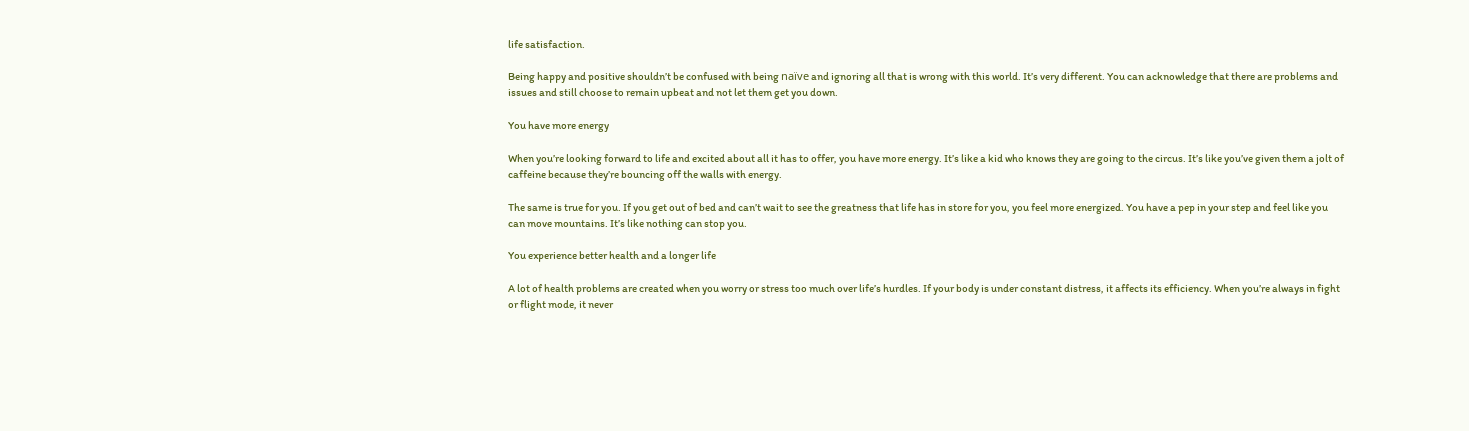life satisfaction.

Being happy and positive shouldn’t be confused with being naïve and ignoring all that is wrong with this world. It’s very different. You can acknowledge that there are problems and issues and still choose to remain upbeat and not let them get you down.

You have more energy

When you’re looking forward to life and excited about all it has to offer, you have more energy. It’s like a kid who knows they are going to the circus. It’s like you’ve given them a jolt of caffeine because they’re bouncing off the walls with energy.

The same is true for you. If you get out of bed and can’t wait to see the greatness that life has in store for you, you feel more energized. You have a pep in your step and feel like you can move mountains. It’s like nothing can stop you.

You experience better health and a longer life

A lot of health problems are created when you worry or stress too much over life’s hurdles. If your body is under constant distress, it affects its efficiency. When you’re always in fight or flight mode, it never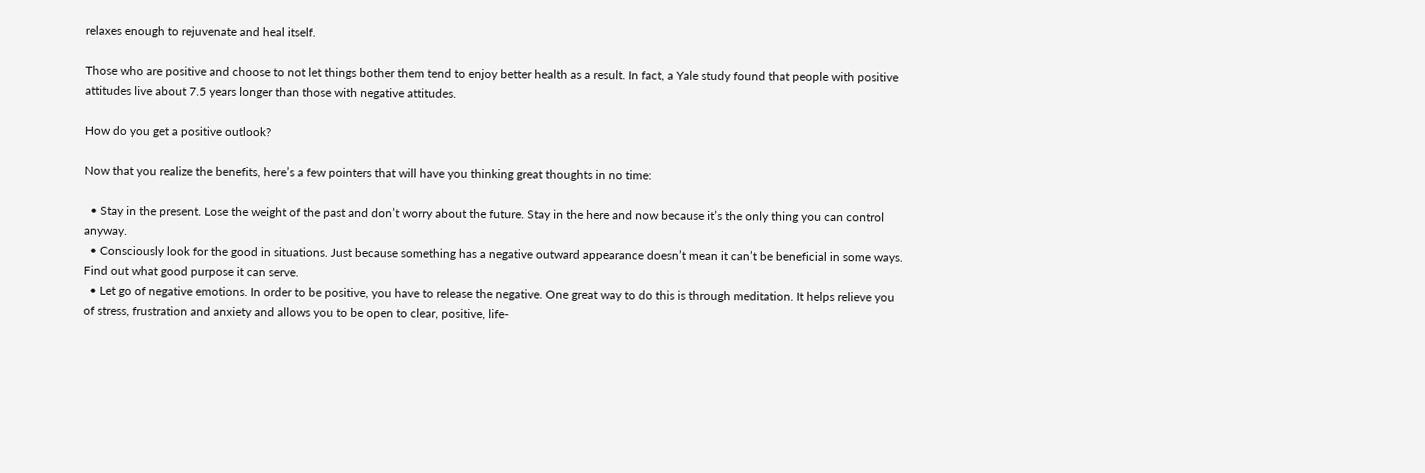relaxes enough to rejuvenate and heal itself.

Those who are positive and choose to not let things bother them tend to enjoy better health as a result. In fact, a Yale study found that people with positive attitudes live about 7.5 years longer than those with negative attitudes.

How do you get a positive outlook?

Now that you realize the benefits, here’s a few pointers that will have you thinking great thoughts in no time:

  • Stay in the present. Lose the weight of the past and don’t worry about the future. Stay in the here and now because it’s the only thing you can control anyway.
  • Consciously look for the good in situations. Just because something has a negative outward appearance doesn’t mean it can’t be beneficial in some ways. Find out what good purpose it can serve.
  • Let go of negative emotions. In order to be positive, you have to release the negative. One great way to do this is through meditation. It helps relieve you of stress, frustration and anxiety and allows you to be open to clear, positive, life-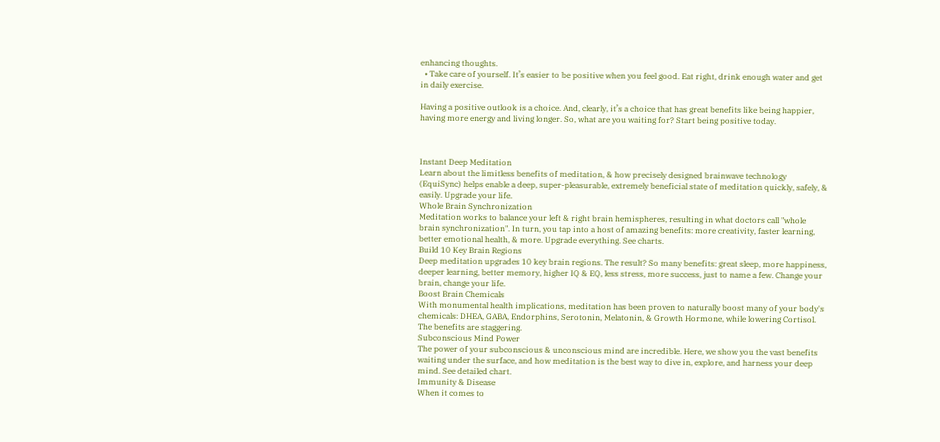enhancing thoughts.
  • Take care of yourself. It’s easier to be positive when you feel good. Eat right, drink enough water and get in daily exercise.

Having a positive outlook is a choice. And, clearly, it’s a choice that has great benefits like being happier, having more energy and living longer. So, what are you waiting for? Start being positive today.



Instant Deep Meditation
Learn about the limitless benefits of meditation, & how precisely designed brainwave technology (EquiSync) helps enable a deep, super-pleasurable, extremely beneficial state of meditation quickly, safely, & easily. Upgrade your life.
Whole Brain Synchronization
Meditation works to balance your left & right brain hemispheres, resulting in what doctors call "whole brain synchronization". In turn, you tap into a host of amazing benefits: more creativity, faster learning, better emotional health, & more. Upgrade everything. See charts.
Build 10 Key Brain Regions
Deep meditation upgrades 10 key brain regions. The result? So many benefits: great sleep, more happiness, deeper learning, better memory, higher IQ & EQ, less stress, more success, just to name a few. Change your brain, change your life.
Boost Brain Chemicals
With monumental health implications, meditation has been proven to naturally boost many of your body's chemicals: DHEA, GABA, Endorphins, Serotonin, Melatonin, & Growth Hormone, while lowering Cortisol. The benefits are staggering.
Subconscious Mind Power
The power of your subconscious & unconscious mind are incredible. Here, we show you the vast benefits waiting under the surface, and how meditation is the best way to dive in, explore, and harness your deep mind. See detailed chart.
Immunity & Disease
When it comes to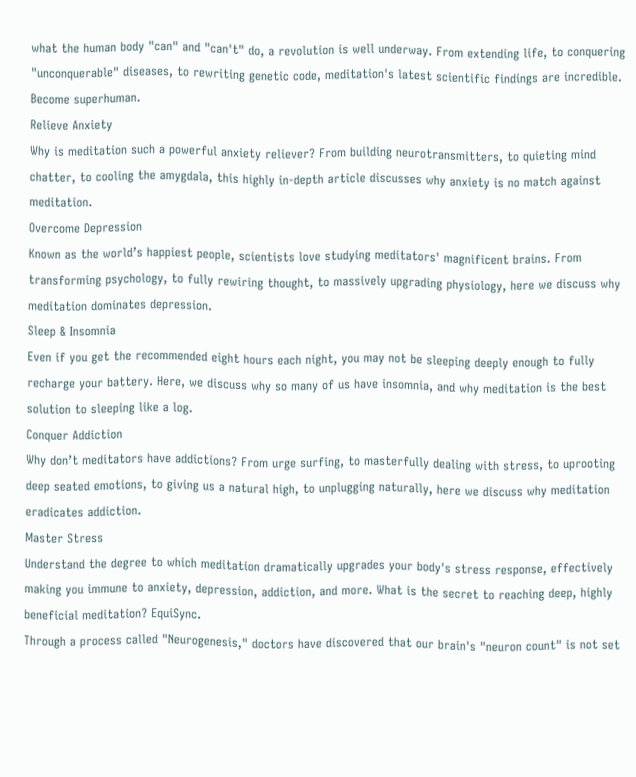what the human body "can" and "can't" do, a revolution is well underway. From extending life, to conquering "unconquerable" diseases, to rewriting genetic code, meditation's latest scientific findings are incredible. Become superhuman.
Relieve Anxiety
Why is meditation such a powerful anxiety reliever? From building neurotransmitters, to quieting mind chatter, to cooling the amygdala, this highly in-depth article discusses why anxiety is no match against meditation.
Overcome Depression
Known as the world’s happiest people, scientists love studying meditators' magnificent brains. From transforming psychology, to fully rewiring thought, to massively upgrading physiology, here we discuss why meditation dominates depression.
Sleep & Insomnia
Even if you get the recommended eight hours each night, you may not be sleeping deeply enough to fully recharge your battery. Here, we discuss why so many of us have insomnia, and why meditation is the best solution to sleeping like a log.
Conquer Addiction
Why don’t meditators have addictions? From urge surfing, to masterfully dealing with stress, to uprooting deep seated emotions, to giving us a natural high, to unplugging naturally, here we discuss why meditation eradicates addiction.
Master Stress
Understand the degree to which meditation dramatically upgrades your body's stress response, effectively making you immune to anxiety, depression, addiction, and more. What is the secret to reaching deep, highly beneficial meditation? EquiSync.
Through a process called "Neurogenesis," doctors have discovered that our brain's "neuron count" is not set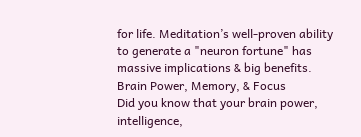for life. Meditation’s well-proven ability to generate a "neuron fortune" has massive implications & big benefits.
Brain Power, Memory, & Focus
Did you know that your brain power, intelligence,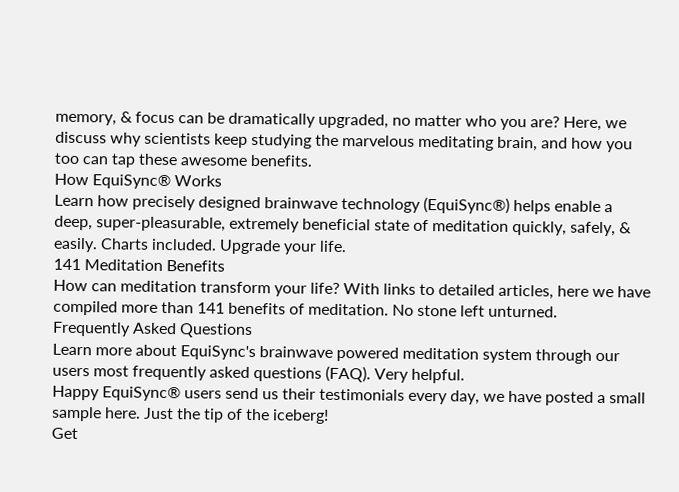memory, & focus can be dramatically upgraded, no matter who you are? Here, we discuss why scientists keep studying the marvelous meditating brain, and how you too can tap these awesome benefits.
How EquiSync® Works
Learn how precisely designed brainwave technology (EquiSync®) helps enable a deep, super-pleasurable, extremely beneficial state of meditation quickly, safely, & easily. Charts included. Upgrade your life.
141 Meditation Benefits
How can meditation transform your life? With links to detailed articles, here we have compiled more than 141 benefits of meditation. No stone left unturned.
Frequently Asked Questions
Learn more about EquiSync's brainwave powered meditation system through our users most frequently asked questions (FAQ). Very helpful.
Happy EquiSync® users send us their testimonials every day, we have posted a small sample here. Just the tip of the iceberg!
Get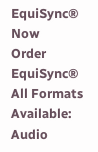EquiSync® Now
Order EquiSync®
All Formats Available: Audio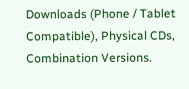Downloads (Phone / Tablet Compatible), Physical CDs, Combination Versions.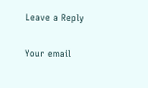Leave a Reply

Your email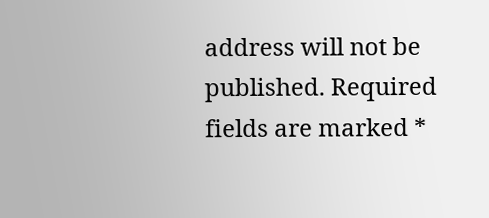address will not be published. Required fields are marked *